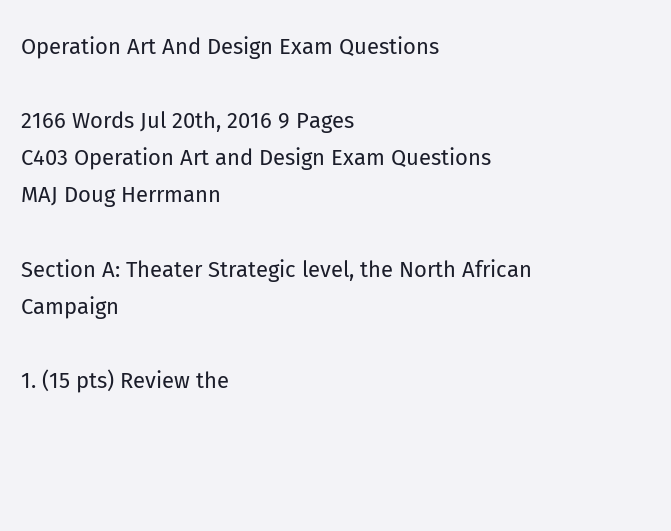Operation Art And Design Exam Questions

2166 Words Jul 20th, 2016 9 Pages
C403 Operation Art and Design Exam Questions
MAJ Doug Herrmann

Section A: Theater Strategic level, the North African Campaign

1. (15 pts) Review the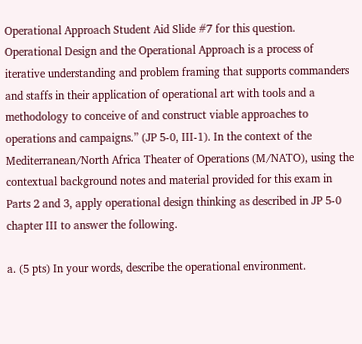Operational Approach Student Aid Slide #7 for this question. Operational Design and the Operational Approach is a process of iterative understanding and problem framing that supports commanders and staffs in their application of operational art with tools and a methodology to conceive of and construct viable approaches to operations and campaigns.” (JP 5-0, III-1). In the context of the Mediterranean/North Africa Theater of Operations (M/NATO), using the contextual background notes and material provided for this exam in Parts 2 and 3, apply operational design thinking as described in JP 5-0 chapter III to answer the following.

a. (5 pts) In your words, describe the operational environment.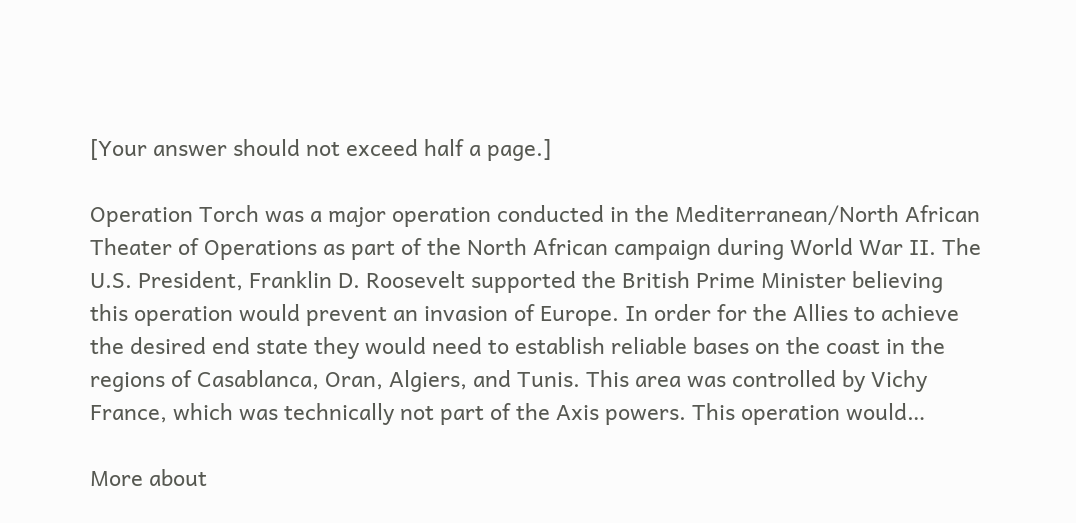[Your answer should not exceed half a page.]

Operation Torch was a major operation conducted in the Mediterranean/North African Theater of Operations as part of the North African campaign during World War II. The U.S. President, Franklin D. Roosevelt supported the British Prime Minister believing this operation would prevent an invasion of Europe. In order for the Allies to achieve the desired end state they would need to establish reliable bases on the coast in the regions of Casablanca, Oran, Algiers, and Tunis. This area was controlled by Vichy France, which was technically not part of the Axis powers. This operation would…

More about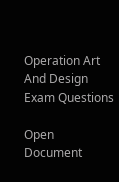Operation Art And Design Exam Questions

Open Document